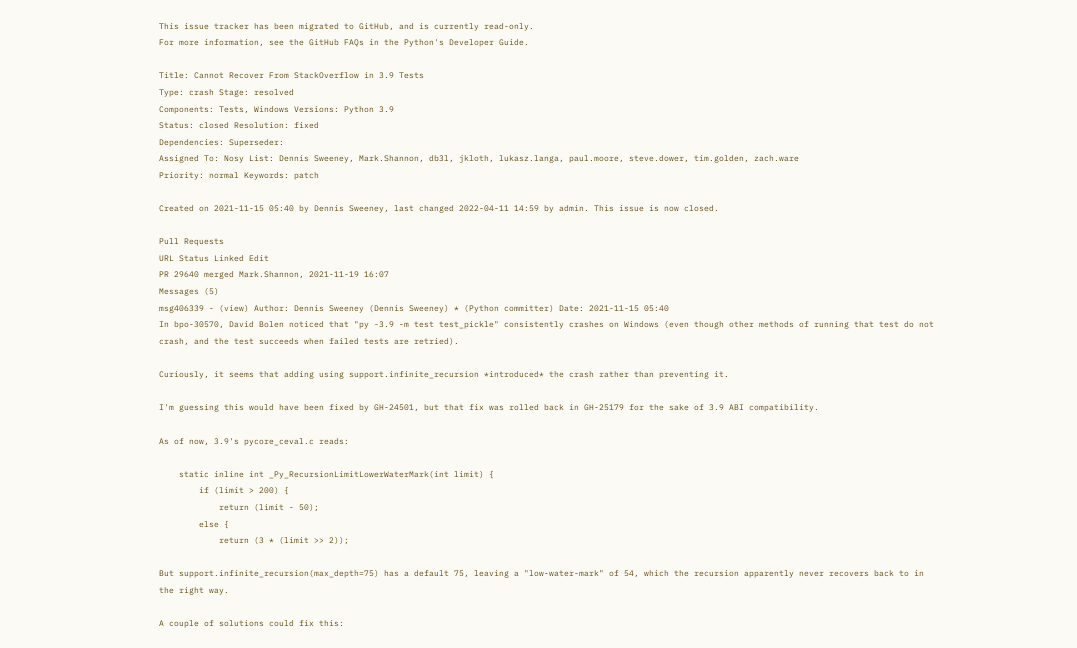This issue tracker has been migrated to GitHub, and is currently read-only.
For more information, see the GitHub FAQs in the Python's Developer Guide.

Title: Cannot Recover From StackOverflow in 3.9 Tests
Type: crash Stage: resolved
Components: Tests, Windows Versions: Python 3.9
Status: closed Resolution: fixed
Dependencies: Superseder:
Assigned To: Nosy List: Dennis Sweeney, Mark.Shannon, db3l, jkloth, lukasz.langa, paul.moore, steve.dower, tim.golden, zach.ware
Priority: normal Keywords: patch

Created on 2021-11-15 05:40 by Dennis Sweeney, last changed 2022-04-11 14:59 by admin. This issue is now closed.

Pull Requests
URL Status Linked Edit
PR 29640 merged Mark.Shannon, 2021-11-19 16:07
Messages (5)
msg406339 - (view) Author: Dennis Sweeney (Dennis Sweeney) * (Python committer) Date: 2021-11-15 05:40
In bpo-30570, David Bolen noticed that "py -3.9 -m test test_pickle" consistently crashes on Windows (even though other methods of running that test do not crash, and the test succeeds when failed tests are retried).

Curiously, it seems that adding using support.infinite_recursion *introduced* the crash rather than preventing it.

I'm guessing this would have been fixed by GH-24501, but that fix was rolled back in GH-25179 for the sake of 3.9 ABI compatibility.

As of now, 3.9's pycore_ceval.c reads:

    static inline int _Py_RecursionLimitLowerWaterMark(int limit) {
        if (limit > 200) {
            return (limit - 50);
        else {
            return (3 * (limit >> 2));

But support.infinite_recursion(max_depth=75) has a default 75, leaving a "low-water-mark" of 54, which the recursion apparently never recovers back to in the right way.

A couple of solutions could fix this: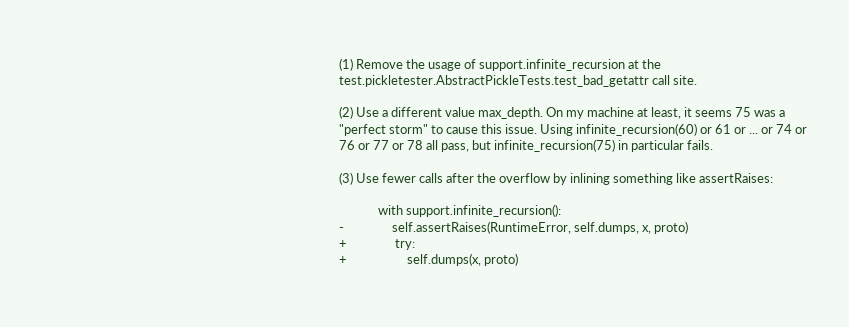(1) Remove the usage of support.infinite_recursion at the test.pickletester.AbstractPickleTests.test_bad_getattr call site.

(2) Use a different value max_depth. On my machine at least, it seems 75 was a "perfect storm" to cause this issue. Using infinite_recursion(60) or 61 or ... or 74 or 76 or 77 or 78 all pass, but infinite_recursion(75) in particular fails.

(3) Use fewer calls after the overflow by inlining something like assertRaises:

             with support.infinite_recursion():
-                self.assertRaises(RuntimeError, self.dumps, x, proto)
+                try:
+                    self.dumps(x, proto)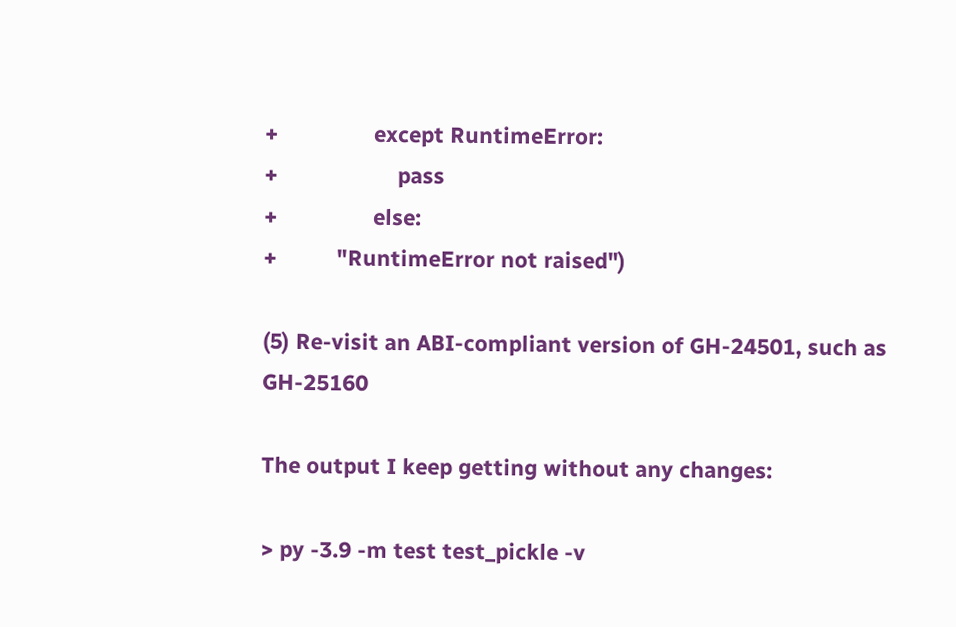+                except RuntimeError:
+                    pass
+                else:
+          "RuntimeError not raised")

(5) Re-visit an ABI-compliant version of GH-24501, such as GH-25160

The output I keep getting without any changes:

> py -3.9 -m test test_pickle -v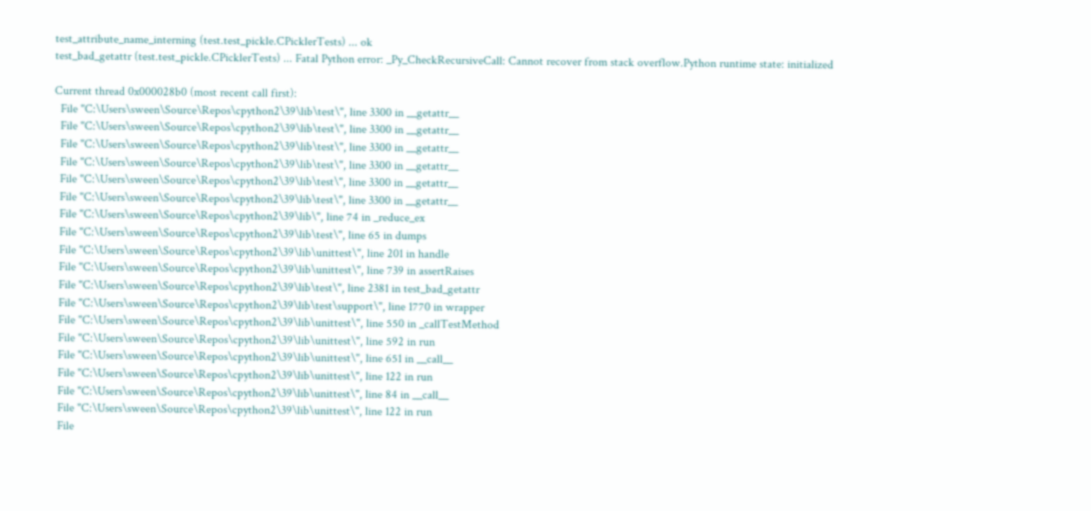test_attribute_name_interning (test.test_pickle.CPicklerTests) ... ok
test_bad_getattr (test.test_pickle.CPicklerTests) ... Fatal Python error: _Py_CheckRecursiveCall: Cannot recover from stack overflow.Python runtime state: initialized

Current thread 0x000028b0 (most recent call first):
  File "C:\Users\sween\Source\Repos\cpython2\39\lib\test\", line 3300 in __getattr__
  File "C:\Users\sween\Source\Repos\cpython2\39\lib\test\", line 3300 in __getattr__
  File "C:\Users\sween\Source\Repos\cpython2\39\lib\test\", line 3300 in __getattr__
  File "C:\Users\sween\Source\Repos\cpython2\39\lib\test\", line 3300 in __getattr__
  File "C:\Users\sween\Source\Repos\cpython2\39\lib\test\", line 3300 in __getattr__
  File "C:\Users\sween\Source\Repos\cpython2\39\lib\test\", line 3300 in __getattr__
  File "C:\Users\sween\Source\Repos\cpython2\39\lib\", line 74 in _reduce_ex
  File "C:\Users\sween\Source\Repos\cpython2\39\lib\test\", line 65 in dumps
  File "C:\Users\sween\Source\Repos\cpython2\39\lib\unittest\", line 201 in handle
  File "C:\Users\sween\Source\Repos\cpython2\39\lib\unittest\", line 739 in assertRaises
  File "C:\Users\sween\Source\Repos\cpython2\39\lib\test\", line 2381 in test_bad_getattr
  File "C:\Users\sween\Source\Repos\cpython2\39\lib\test\support\", line 1770 in wrapper
  File "C:\Users\sween\Source\Repos\cpython2\39\lib\unittest\", line 550 in _callTestMethod
  File "C:\Users\sween\Source\Repos\cpython2\39\lib\unittest\", line 592 in run
  File "C:\Users\sween\Source\Repos\cpython2\39\lib\unittest\", line 651 in __call__
  File "C:\Users\sween\Source\Repos\cpython2\39\lib\unittest\", line 122 in run
  File "C:\Users\sween\Source\Repos\cpython2\39\lib\unittest\", line 84 in __call__
  File "C:\Users\sween\Source\Repos\cpython2\39\lib\unittest\", line 122 in run
  File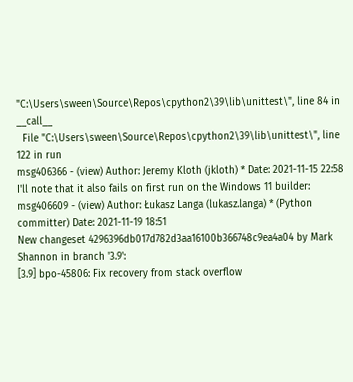"C:\Users\sween\Source\Repos\cpython2\39\lib\unittest\", line 84 in __call__
  File "C:\Users\sween\Source\Repos\cpython2\39\lib\unittest\", line 122 in run
msg406366 - (view) Author: Jeremy Kloth (jkloth) * Date: 2021-11-15 22:58
I'll note that it also fails on first run on the Windows 11 builder:
msg406609 - (view) Author: Łukasz Langa (lukasz.langa) * (Python committer) Date: 2021-11-19 18:51
New changeset 4296396db017d782d3aa16100b366748c9ea4a04 by Mark Shannon in branch '3.9':
[3.9] bpo-45806: Fix recovery from stack overflow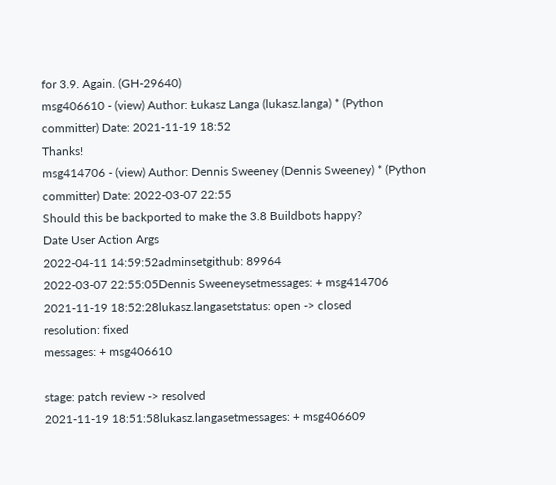for 3.9. Again. (GH-29640)
msg406610 - (view) Author: Łukasz Langa (lukasz.langa) * (Python committer) Date: 2021-11-19 18:52
Thanks!
msg414706 - (view) Author: Dennis Sweeney (Dennis Sweeney) * (Python committer) Date: 2022-03-07 22:55
Should this be backported to make the 3.8 Buildbots happy?
Date User Action Args
2022-04-11 14:59:52adminsetgithub: 89964
2022-03-07 22:55:05Dennis Sweeneysetmessages: + msg414706
2021-11-19 18:52:28lukasz.langasetstatus: open -> closed
resolution: fixed
messages: + msg406610

stage: patch review -> resolved
2021-11-19 18:51:58lukasz.langasetmessages: + msg406609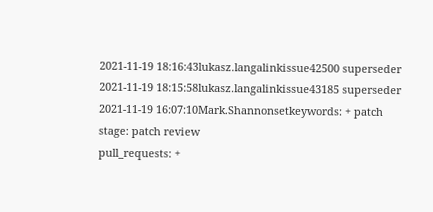2021-11-19 18:16:43lukasz.langalinkissue42500 superseder
2021-11-19 18:15:58lukasz.langalinkissue43185 superseder
2021-11-19 16:07:10Mark.Shannonsetkeywords: + patch
stage: patch review
pull_requests: +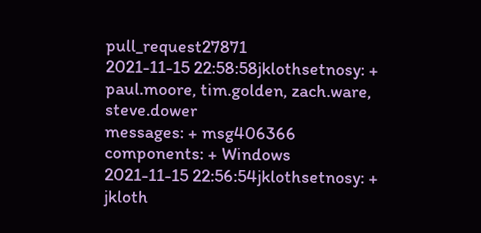pull_request27871
2021-11-15 22:58:58jklothsetnosy: + paul.moore, tim.golden, zach.ware, steve.dower
messages: + msg406366
components: + Windows
2021-11-15 22:56:54jklothsetnosy: + jkloth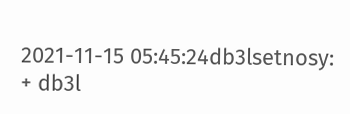2021-11-15 05:45:24db3lsetnosy: + db3l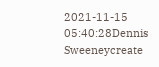2021-11-15 05:40:28Dennis Sweeneycreate